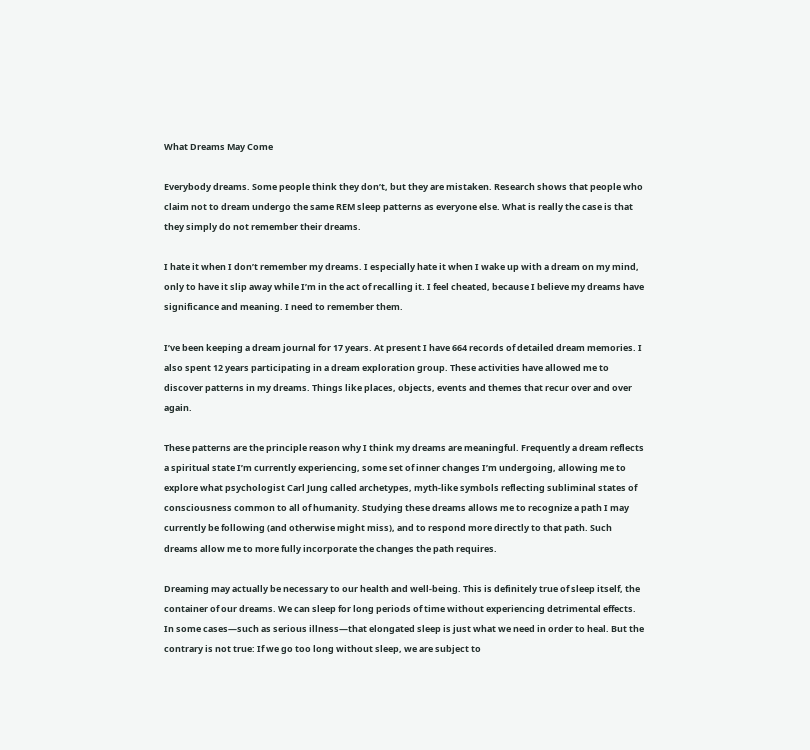What Dreams May Come

Everybody dreams. Some people think they don’t, but they are mistaken. Research shows that people who claim not to dream undergo the same REM sleep patterns as everyone else. What is really the case is that they simply do not remember their dreams.

I hate it when I don’t remember my dreams. I especially hate it when I wake up with a dream on my mind, only to have it slip away while I’m in the act of recalling it. I feel cheated, because I believe my dreams have significance and meaning. I need to remember them.

I’ve been keeping a dream journal for 17 years. At present I have 664 records of detailed dream memories. I also spent 12 years participating in a dream exploration group. These activities have allowed me to discover patterns in my dreams. Things like places, objects, events and themes that recur over and over again.

These patterns are the principle reason why I think my dreams are meaningful. Frequently a dream reflects a spiritual state I’m currently experiencing, some set of inner changes I’m undergoing, allowing me to explore what psychologist Carl Jung called archetypes, myth-like symbols reflecting subliminal states of consciousness common to all of humanity. Studying these dreams allows me to recognize a path I may currently be following (and otherwise might miss), and to respond more directly to that path. Such dreams allow me to more fully incorporate the changes the path requires.

Dreaming may actually be necessary to our health and well-being. This is definitely true of sleep itself, the container of our dreams. We can sleep for long periods of time without experiencing detrimental effects. In some cases—such as serious illness—that elongated sleep is just what we need in order to heal. But the contrary is not true: If we go too long without sleep, we are subject to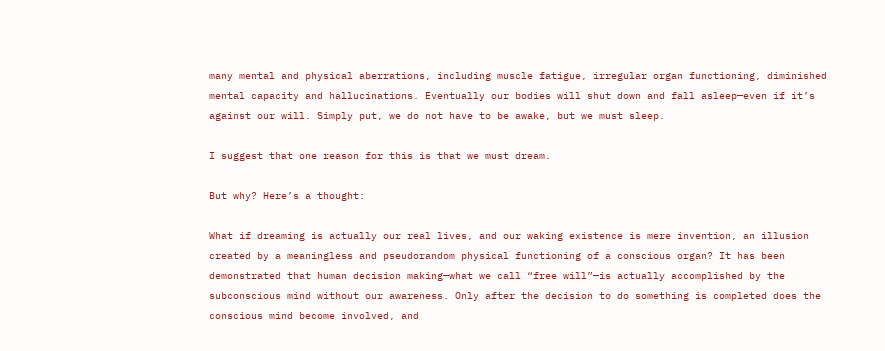many mental and physical aberrations, including muscle fatigue, irregular organ functioning, diminished mental capacity and hallucinations. Eventually our bodies will shut down and fall asleep—even if it’s against our will. Simply put, we do not have to be awake, but we must sleep.

I suggest that one reason for this is that we must dream.

But why? Here’s a thought:

What if dreaming is actually our real lives, and our waking existence is mere invention, an illusion created by a meaningless and pseudorandom physical functioning of a conscious organ? It has been demonstrated that human decision making—what we call “free will”—is actually accomplished by the subconscious mind without our awareness. Only after the decision to do something is completed does the conscious mind become involved, and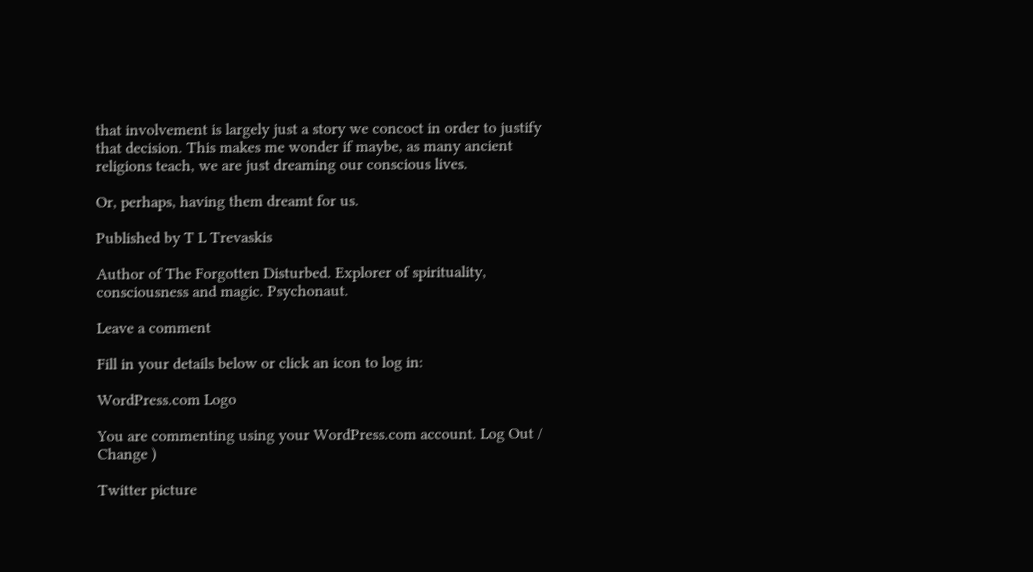that involvement is largely just a story we concoct in order to justify that decision. This makes me wonder if maybe, as many ancient religions teach, we are just dreaming our conscious lives.

Or, perhaps, having them dreamt for us.

Published by T L Trevaskis

Author of The Forgotten Disturbed. Explorer of spirituality, consciousness and magic. Psychonaut.

Leave a comment

Fill in your details below or click an icon to log in:

WordPress.com Logo

You are commenting using your WordPress.com account. Log Out /  Change )

Twitter picture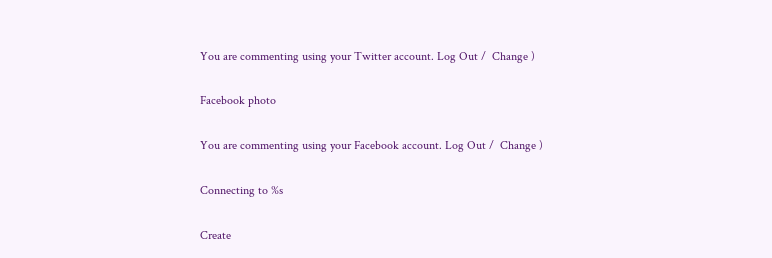You are commenting using your Twitter account. Log Out /  Change )

Facebook photo

You are commenting using your Facebook account. Log Out /  Change )

Connecting to %s

Create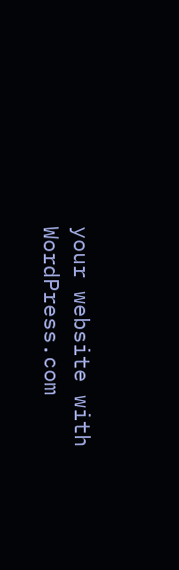your website with WordPress.com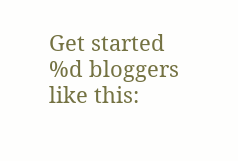Get started
%d bloggers like this: